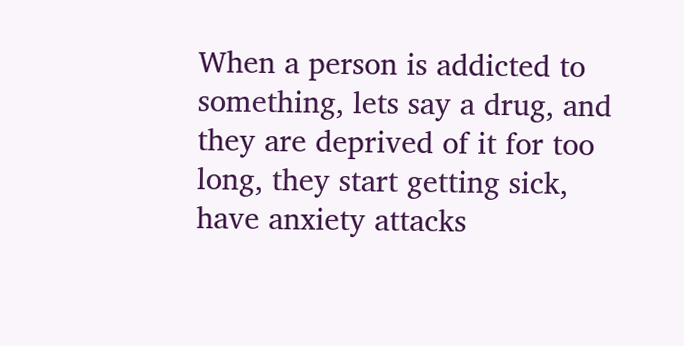When a person is addicted to something, lets say a drug, and they are deprived of it for too long, they start getting sick, have anxiety attacks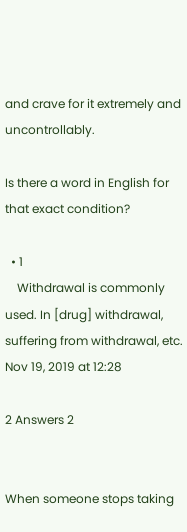and crave for it extremely and uncontrollably.

Is there a word in English for that exact condition?

  • 1
    Withdrawal is commonly used. In [drug] withdrawal, suffering from withdrawal, etc. Nov 19, 2019 at 12:28

2 Answers 2


When someone stops taking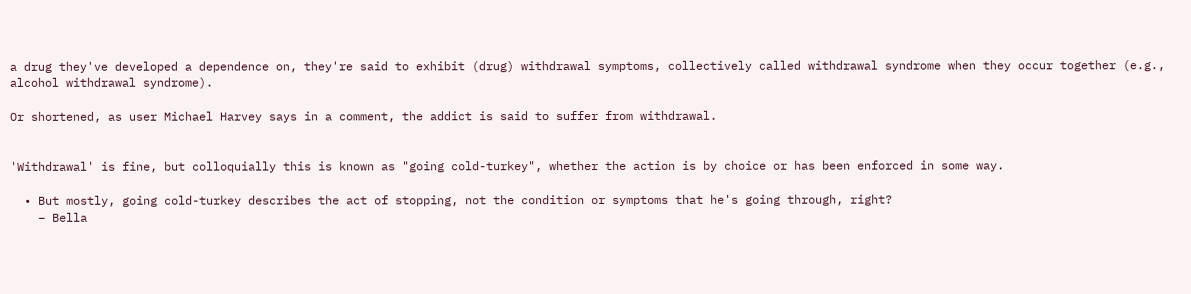a drug they've developed a dependence on, they're said to exhibit (drug) withdrawal symptoms, collectively called withdrawal syndrome when they occur together (e.g., alcohol withdrawal syndrome).

Or shortened, as user Michael Harvey says in a comment, the addict is said to suffer from withdrawal.


'Withdrawal' is fine, but colloquially this is known as "going cold-turkey", whether the action is by choice or has been enforced in some way.

  • But mostly, going cold-turkey describes the act of stopping, not the condition or symptoms that he's going through, right?
    – Bella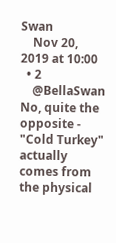Swan
    Nov 20, 2019 at 10:00
  • 2
    @BellaSwan No, quite the opposite - "Cold Turkey" actually comes from the physical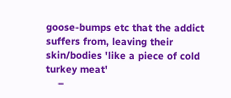goose-bumps etc that the addict suffers from, leaving their skin/bodies 'like a piece of cold turkey meat'
    –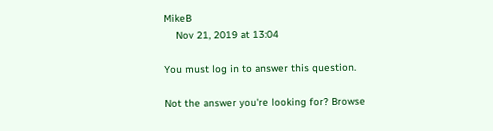MikeB
    Nov 21, 2019 at 13:04

You must log in to answer this question.

Not the answer you're looking for? Browse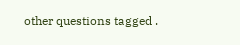other questions tagged .